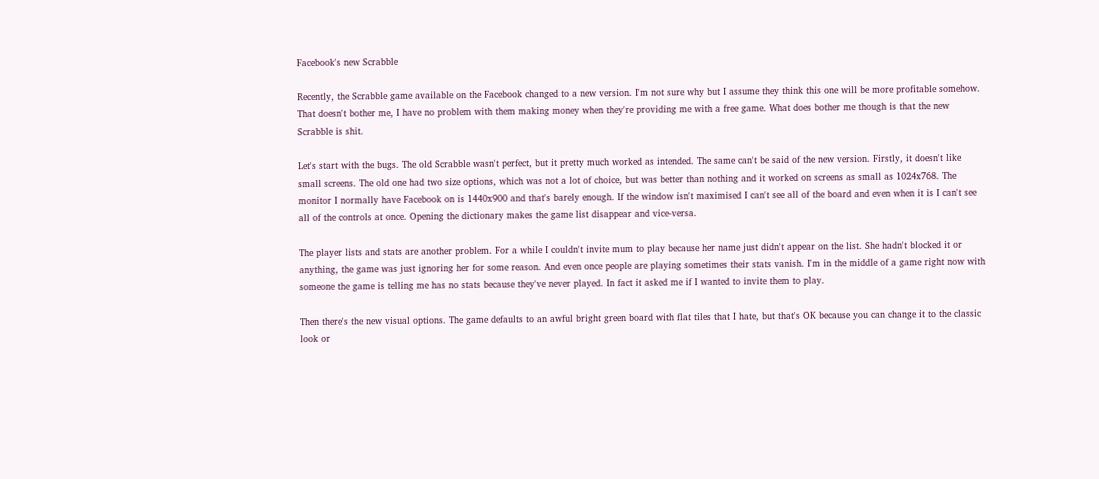Facebook's new Scrabble

Recently, the Scrabble game available on the Facebook changed to a new version. I'm not sure why but I assume they think this one will be more profitable somehow. That doesn't bother me, I have no problem with them making money when they're providing me with a free game. What does bother me though is that the new Scrabble is shit.

Let's start with the bugs. The old Scrabble wasn't perfect, but it pretty much worked as intended. The same can't be said of the new version. Firstly, it doesn't like small screens. The old one had two size options, which was not a lot of choice, but was better than nothing and it worked on screens as small as 1024x768. The monitor I normally have Facebook on is 1440x900 and that's barely enough. If the window isn't maximised I can't see all of the board and even when it is I can't see all of the controls at once. Opening the dictionary makes the game list disappear and vice-versa.

The player lists and stats are another problem. For a while I couldn't invite mum to play because her name just didn't appear on the list. She hadn't blocked it or anything, the game was just ignoring her for some reason. And even once people are playing sometimes their stats vanish. I'm in the middle of a game right now with someone the game is telling me has no stats because they've never played. In fact it asked me if I wanted to invite them to play.

Then there's the new visual options. The game defaults to an awful bright green board with flat tiles that I hate, but that's OK because you can change it to the classic look or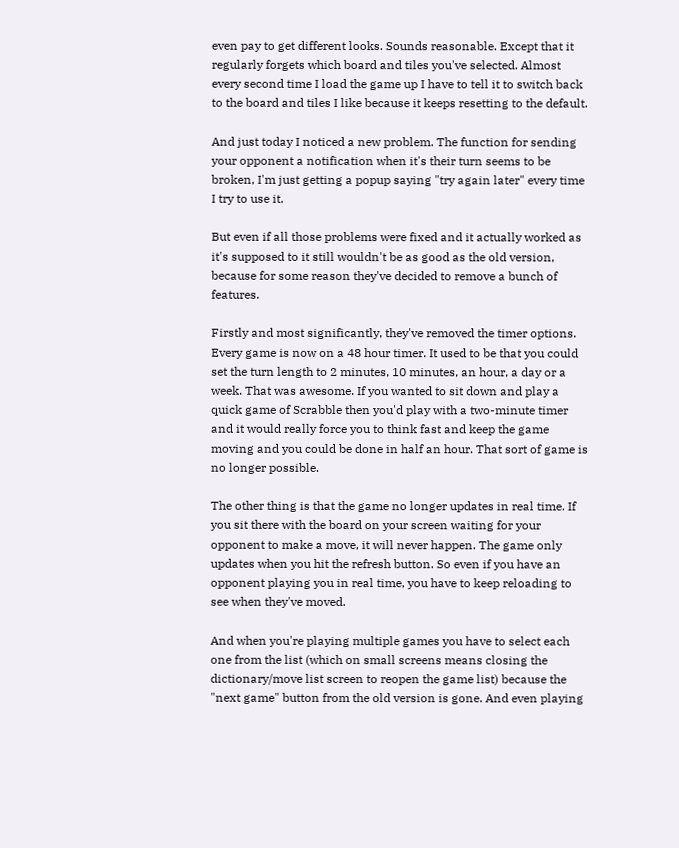even pay to get different looks. Sounds reasonable. Except that it regularly forgets which board and tiles you've selected. Almost every second time I load the game up I have to tell it to switch back to the board and tiles I like because it keeps resetting to the default.

And just today I noticed a new problem. The function for sending your opponent a notification when it's their turn seems to be broken, I'm just getting a popup saying "try again later" every time I try to use it.

But even if all those problems were fixed and it actually worked as it's supposed to it still wouldn't be as good as the old version, because for some reason they've decided to remove a bunch of features.

Firstly and most significantly, they've removed the timer options. Every game is now on a 48 hour timer. It used to be that you could set the turn length to 2 minutes, 10 minutes, an hour, a day or a week. That was awesome. If you wanted to sit down and play a quick game of Scrabble then you'd play with a two-minute timer and it would really force you to think fast and keep the game moving and you could be done in half an hour. That sort of game is no longer possible.

The other thing is that the game no longer updates in real time. If you sit there with the board on your screen waiting for your opponent to make a move, it will never happen. The game only updates when you hit the refresh button. So even if you have an opponent playing you in real time, you have to keep reloading to see when they've moved.

And when you're playing multiple games you have to select each one from the list (which on small screens means closing the dictionary/move list screen to reopen the game list) because the "next game" button from the old version is gone. And even playing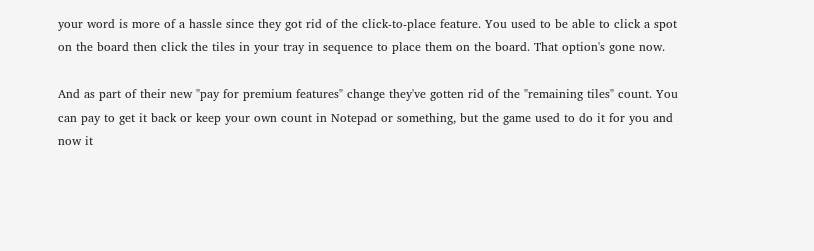your word is more of a hassle since they got rid of the click-to-place feature. You used to be able to click a spot on the board then click the tiles in your tray in sequence to place them on the board. That option's gone now.

And as part of their new "pay for premium features" change they've gotten rid of the "remaining tiles" count. You can pay to get it back or keep your own count in Notepad or something, but the game used to do it for you and now it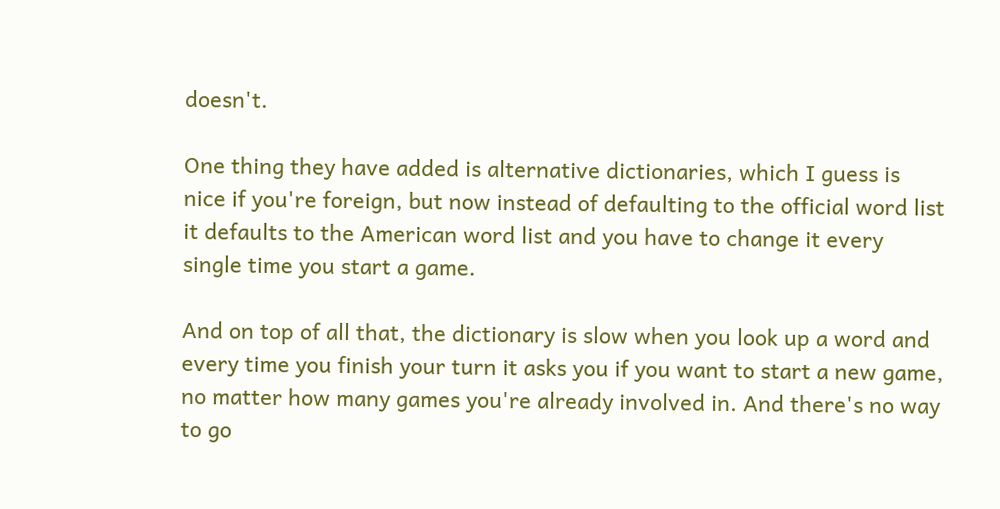doesn't.

One thing they have added is alternative dictionaries, which I guess is nice if you're foreign, but now instead of defaulting to the official word list it defaults to the American word list and you have to change it every single time you start a game.

And on top of all that, the dictionary is slow when you look up a word and every time you finish your turn it asks you if you want to start a new game, no matter how many games you're already involved in. And there's no way to go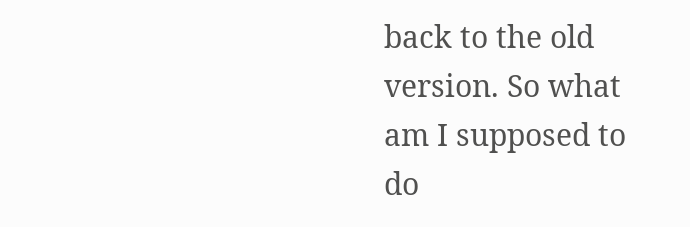back to the old version. So what am I supposed to do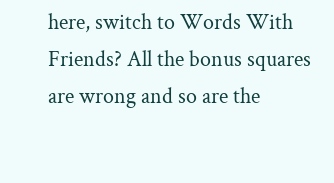here, switch to Words With Friends? All the bonus squares are wrong and so are the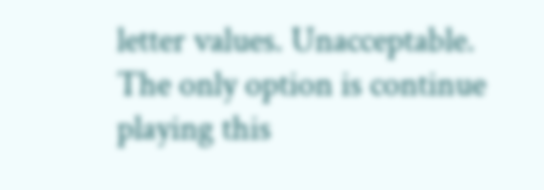letter values. Unacceptable. The only option is continue playing this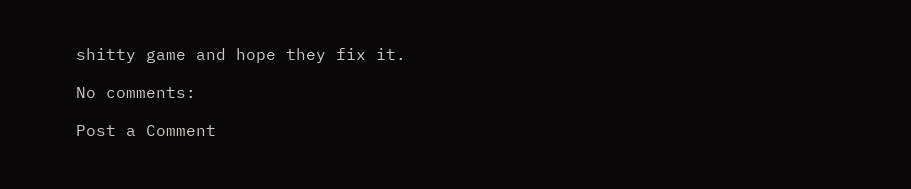shitty game and hope they fix it.

No comments:

Post a Comment